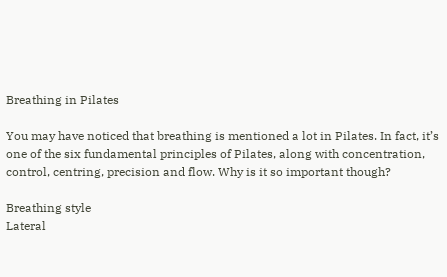Breathing in Pilates

You may have noticed that breathing is mentioned a lot in Pilates. In fact, it’s one of the six fundamental principles of Pilates, along with concentration, control, centring, precision and flow. Why is it so important though?

Breathing style
Lateral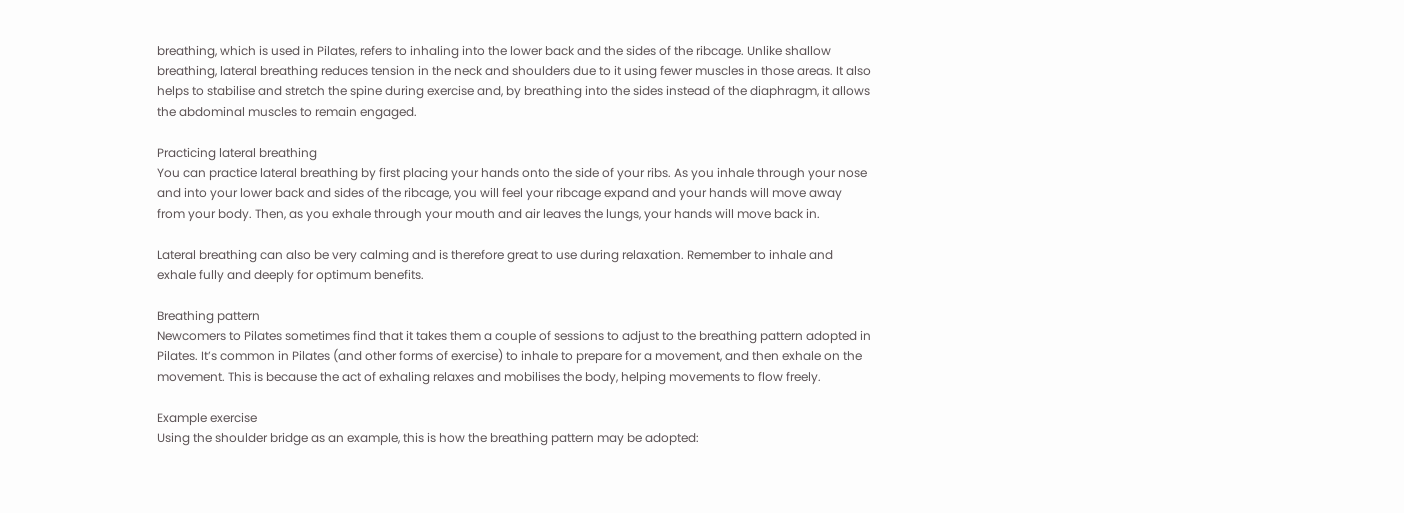breathing, which is used in Pilates, refers to inhaling into the lower back and the sides of the ribcage. Unlike shallow breathing, lateral breathing reduces tension in the neck and shoulders due to it using fewer muscles in those areas. It also helps to stabilise and stretch the spine during exercise and, by breathing into the sides instead of the diaphragm, it allows the abdominal muscles to remain engaged.

Practicing lateral breathing
You can practice lateral breathing by first placing your hands onto the side of your ribs. As you inhale through your nose and into your lower back and sides of the ribcage, you will feel your ribcage expand and your hands will move away from your body. Then, as you exhale through your mouth and air leaves the lungs, your hands will move back in.

Lateral breathing can also be very calming and is therefore great to use during relaxation. Remember to inhale and exhale fully and deeply for optimum benefits.

Breathing pattern
Newcomers to Pilates sometimes find that it takes them a couple of sessions to adjust to the breathing pattern adopted in Pilates. It’s common in Pilates (and other forms of exercise) to inhale to prepare for a movement, and then exhale on the movement. This is because the act of exhaling relaxes and mobilises the body, helping movements to flow freely.

Example exercise
Using the shoulder bridge as an example, this is how the breathing pattern may be adopted: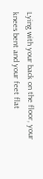Lying with your back on the floor, your knees bent and your feet flat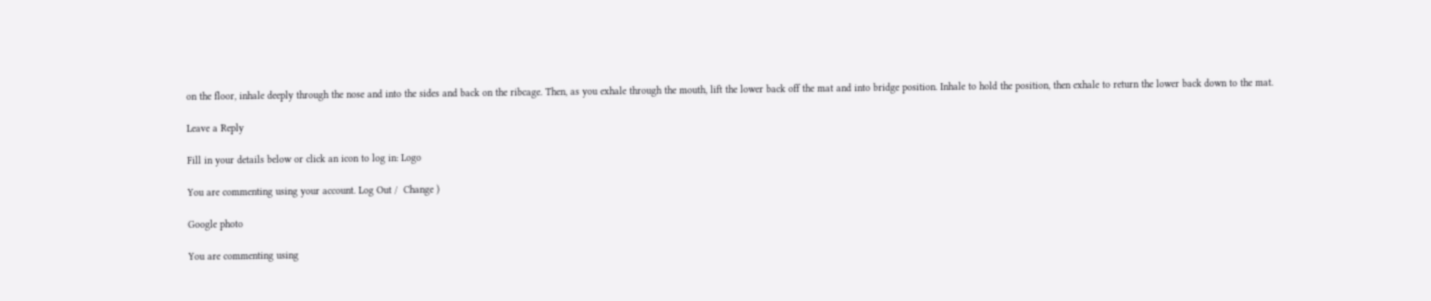on the floor, inhale deeply through the nose and into the sides and back on the ribcage. Then, as you exhale through the mouth, lift the lower back off the mat and into bridge position. Inhale to hold the position, then exhale to return the lower back down to the mat.

Leave a Reply

Fill in your details below or click an icon to log in: Logo

You are commenting using your account. Log Out /  Change )

Google photo

You are commenting using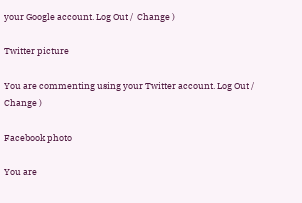your Google account. Log Out /  Change )

Twitter picture

You are commenting using your Twitter account. Log Out /  Change )

Facebook photo

You are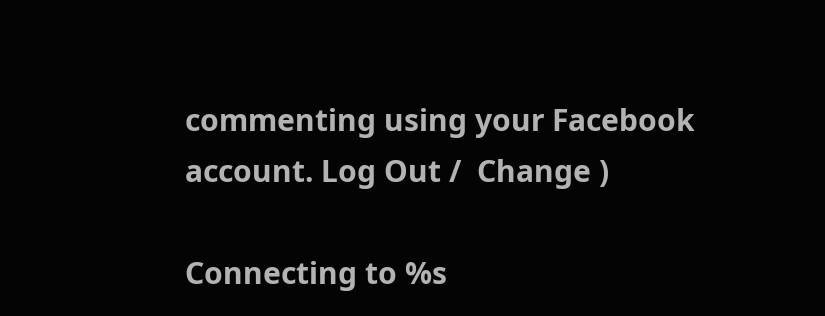commenting using your Facebook account. Log Out /  Change )

Connecting to %s